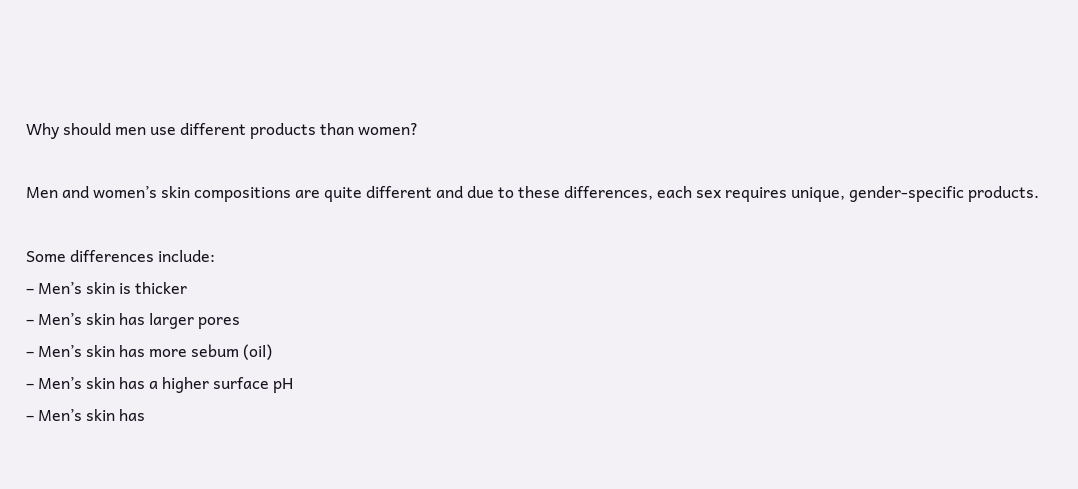Why should men use different products than women?

Men and women’s skin compositions are quite different and due to these differences, each sex requires unique, gender-specific products.

Some differences include:
– Men’s skin is thicker
– Men’s skin has larger pores
– Men’s skin has more sebum (oil)
– Men’s skin has a higher surface pH
– Men’s skin has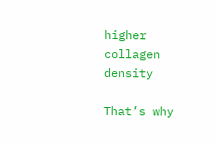higher collagen density

That’s why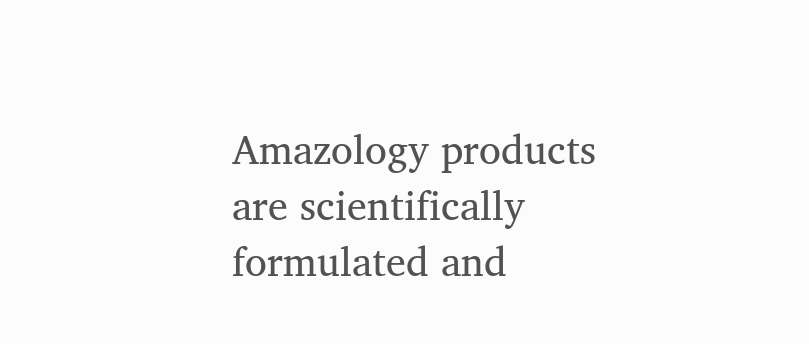Amazology products are scientifically formulated and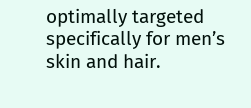optimally targeted specifically for men’s skin and hair.